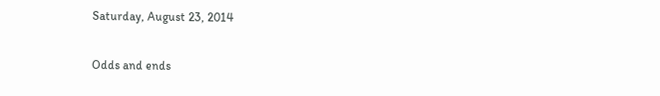Saturday, August 23, 2014

Odds and ends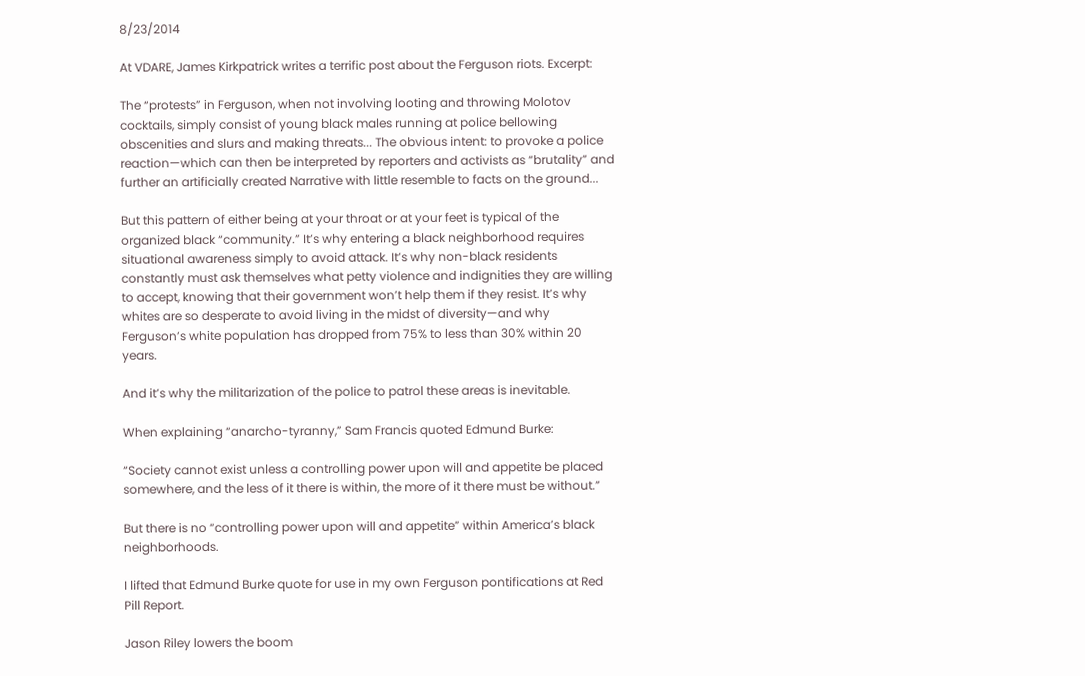8/23/2014

At VDARE, James Kirkpatrick writes a terrific post about the Ferguson riots. Excerpt:

The “protests” in Ferguson, when not involving looting and throwing Molotov cocktails, simply consist of young black males running at police bellowing obscenities and slurs and making threats... The obvious intent: to provoke a police reaction—which can then be interpreted by reporters and activists as “brutality” and further an artificially created Narrative with little resemble to facts on the ground...

But this pattern of either being at your throat or at your feet is typical of the organized black “community.” It’s why entering a black neighborhood requires situational awareness simply to avoid attack. It’s why non-black residents constantly must ask themselves what petty violence and indignities they are willing to accept, knowing that their government won’t help them if they resist. It’s why whites are so desperate to avoid living in the midst of diversity—and why Ferguson’s white population has dropped from 75% to less than 30% within 20 years.

And it’s why the militarization of the police to patrol these areas is inevitable.

When explaining “anarcho-tyranny,” Sam Francis quoted Edmund Burke:

“Society cannot exist unless a controlling power upon will and appetite be placed somewhere, and the less of it there is within, the more of it there must be without.”

But there is no “controlling power upon will and appetite” within America’s black neighborhoods.

I lifted that Edmund Burke quote for use in my own Ferguson pontifications at Red Pill Report.

Jason Riley lowers the boom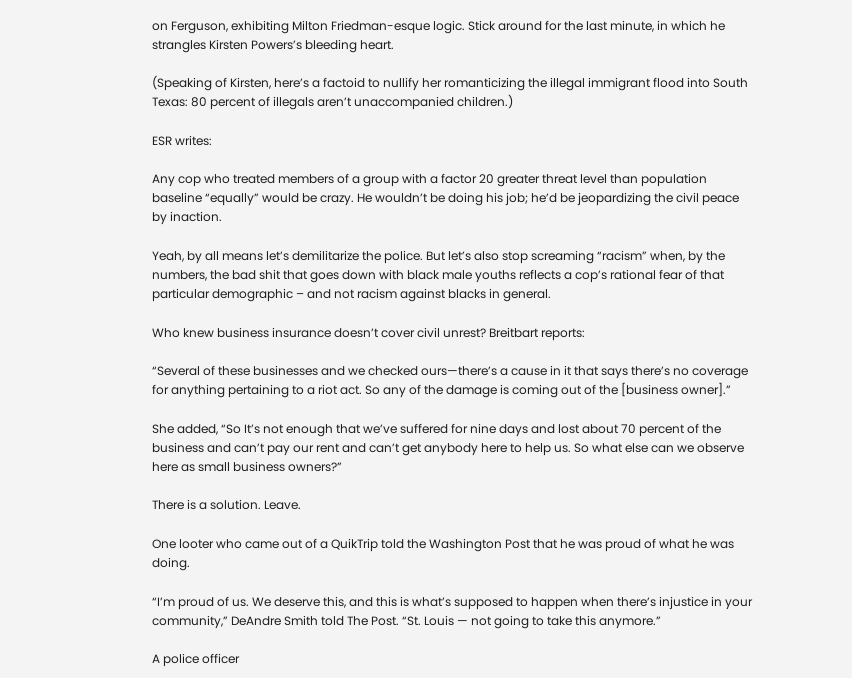on Ferguson, exhibiting Milton Friedman-esque logic. Stick around for the last minute, in which he strangles Kirsten Powers’s bleeding heart.

(Speaking of Kirsten, here’s a factoid to nullify her romanticizing the illegal immigrant flood into South Texas: 80 percent of illegals aren’t unaccompanied children.)

ESR writes:

Any cop who treated members of a group with a factor 20 greater threat level than population baseline “equally” would be crazy. He wouldn’t be doing his job; he’d be jeopardizing the civil peace by inaction.

Yeah, by all means let’s demilitarize the police. But let’s also stop screaming “racism” when, by the numbers, the bad shit that goes down with black male youths reflects a cop’s rational fear of that particular demographic – and not racism against blacks in general.

Who knew business insurance doesn’t cover civil unrest? Breitbart reports:

“Several of these businesses and we checked ours—there’s a cause in it that says there’s no coverage for anything pertaining to a riot act. So any of the damage is coming out of the [business owner].”

She added, “So It’s not enough that we’ve suffered for nine days and lost about 70 percent of the business and can’t pay our rent and can’t get anybody here to help us. So what else can we observe here as small business owners?”

There is a solution. Leave.

One looter who came out of a QuikTrip told the Washington Post that he was proud of what he was doing.

“I’m proud of us. We deserve this, and this is what’s supposed to happen when there’s injustice in your community,” DeAndre Smith told The Post. “St. Louis — not going to take this anymore.”

A police officer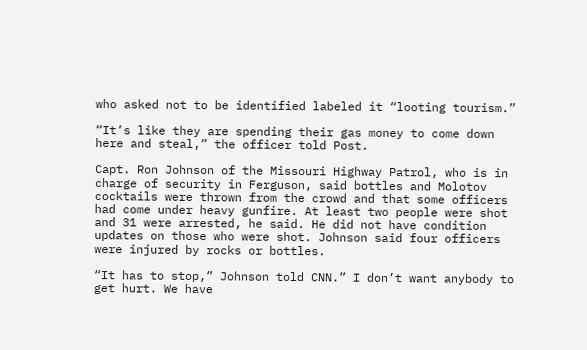who asked not to be identified labeled it “looting tourism.”

“It’s like they are spending their gas money to come down here and steal,” the officer told Post.

Capt. Ron Johnson of the Missouri Highway Patrol, who is in charge of security in Ferguson, said bottles and Molotov cocktails were thrown from the crowd and that some officers had come under heavy gunfire. At least two people were shot and 31 were arrested, he said. He did not have condition updates on those who were shot. Johnson said four officers were injured by rocks or bottles.

“It has to stop,” Johnson told CNN.” I don’t want anybody to get hurt. We have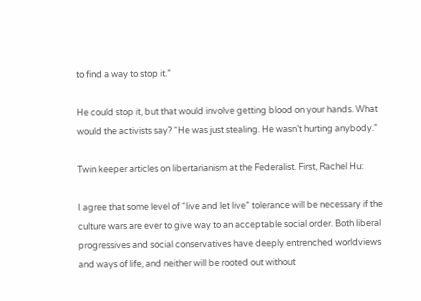to find a way to stop it.”

He could stop it, but that would involve getting blood on your hands. What would the activists say? “He was just stealing. He wasn’t hurting anybody.”

Twin keeper articles on libertarianism at the Federalist. First, Rachel Hu:

I agree that some level of “live and let live” tolerance will be necessary if the culture wars are ever to give way to an acceptable social order. Both liberal progressives and social conservatives have deeply entrenched worldviews and ways of life, and neither will be rooted out without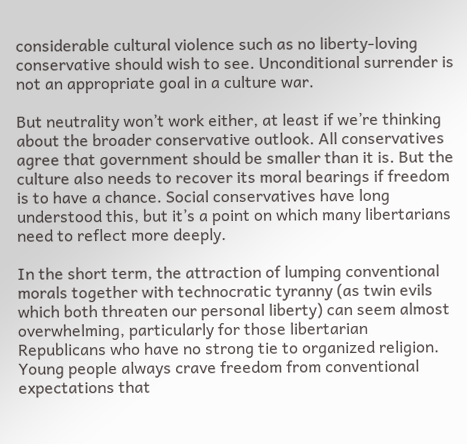considerable cultural violence such as no liberty-loving conservative should wish to see. Unconditional surrender is not an appropriate goal in a culture war.

But neutrality won’t work either, at least if we’re thinking about the broader conservative outlook. All conservatives agree that government should be smaller than it is. But the culture also needs to recover its moral bearings if freedom is to have a chance. Social conservatives have long understood this, but it’s a point on which many libertarians need to reflect more deeply.

In the short term, the attraction of lumping conventional morals together with technocratic tyranny (as twin evils which both threaten our personal liberty) can seem almost overwhelming, particularly for those libertarian Republicans who have no strong tie to organized religion. Young people always crave freedom from conventional expectations that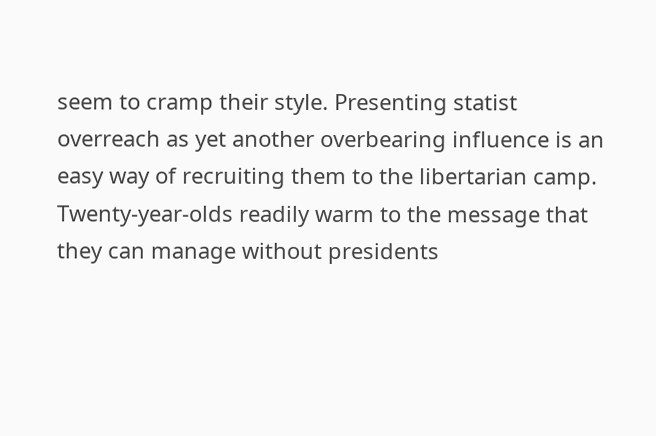seem to cramp their style. Presenting statist overreach as yet another overbearing influence is an easy way of recruiting them to the libertarian camp. Twenty-year-olds readily warm to the message that they can manage without presidents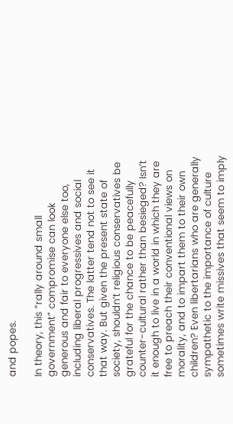and popes.

In theory, this “rally around small government” compromise can look generous and fair to everyone else too, including liberal progressives and social conservatives. The latter tend not to see it that way. But given the present state of society, shouldn’t religious conservatives be grateful for the chance to be peacefully counter-cultural rather than besieged? Isn’t it enough to live in a world in which they are free to preach their conventional views on morality, and to impart them to their own children? Even libertarians who are generally sympathetic to the importance of culture sometimes write missives that seem to imply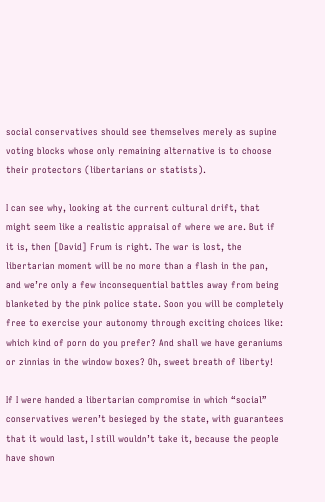social conservatives should see themselves merely as supine voting blocks whose only remaining alternative is to choose their protectors (libertarians or statists).

I can see why, looking at the current cultural drift, that might seem like a realistic appraisal of where we are. But if it is, then [David] Frum is right. The war is lost, the libertarian moment will be no more than a flash in the pan, and we’re only a few inconsequential battles away from being blanketed by the pink police state. Soon you will be completely free to exercise your autonomy through exciting choices like: which kind of porn do you prefer? And shall we have geraniums or zinnias in the window boxes? Oh, sweet breath of liberty!

If I were handed a libertarian compromise in which “social” conservatives weren’t besieged by the state, with guarantees that it would last, I still wouldn’t take it, because the people have shown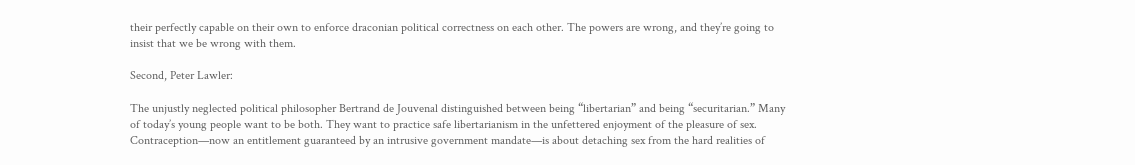their perfectly capable on their own to enforce draconian political correctness on each other. The powers are wrong, and they’re going to insist that we be wrong with them.

Second, Peter Lawler:

The unjustly neglected political philosopher Bertrand de Jouvenal distinguished between being “libertarian” and being “securitarian.” Many of today’s young people want to be both. They want to practice safe libertarianism in the unfettered enjoyment of the pleasure of sex. Contraception—now an entitlement guaranteed by an intrusive government mandate—is about detaching sex from the hard realities of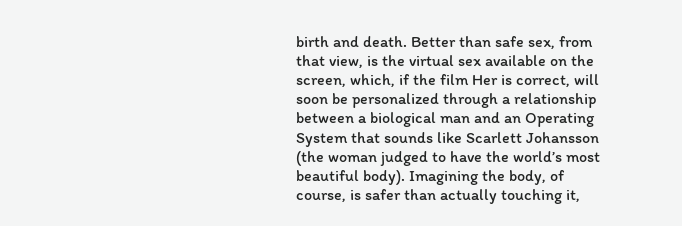birth and death. Better than safe sex, from that view, is the virtual sex available on the screen, which, if the film Her is correct, will soon be personalized through a relationship between a biological man and an Operating System that sounds like Scarlett Johansson (the woman judged to have the world’s most beautiful body). Imagining the body, of course, is safer than actually touching it,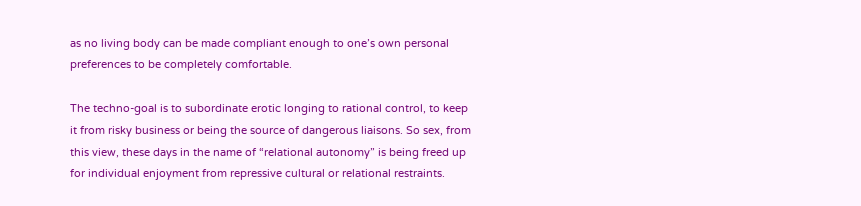as no living body can be made compliant enough to one’s own personal preferences to be completely comfortable.

The techno-goal is to subordinate erotic longing to rational control, to keep it from risky business or being the source of dangerous liaisons. So sex, from this view, these days in the name of “relational autonomy” is being freed up for individual enjoyment from repressive cultural or relational restraints.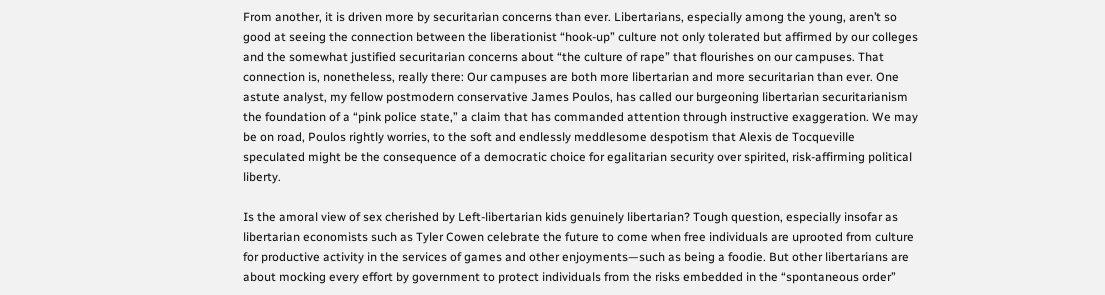From another, it is driven more by securitarian concerns than ever. Libertarians, especially among the young, aren’t so good at seeing the connection between the liberationist “hook-up” culture not only tolerated but affirmed by our colleges and the somewhat justified securitarian concerns about “the culture of rape” that flourishes on our campuses. That connection is, nonetheless, really there: Our campuses are both more libertarian and more securitarian than ever. One astute analyst, my fellow postmodern conservative James Poulos, has called our burgeoning libertarian securitarianism the foundation of a “pink police state,” a claim that has commanded attention through instructive exaggeration. We may be on road, Poulos rightly worries, to the soft and endlessly meddlesome despotism that Alexis de Tocqueville speculated might be the consequence of a democratic choice for egalitarian security over spirited, risk-affirming political liberty.

Is the amoral view of sex cherished by Left-libertarian kids genuinely libertarian? Tough question, especially insofar as libertarian economists such as Tyler Cowen celebrate the future to come when free individuals are uprooted from culture for productive activity in the services of games and other enjoyments—such as being a foodie. But other libertarians are about mocking every effort by government to protect individuals from the risks embedded in the “spontaneous order”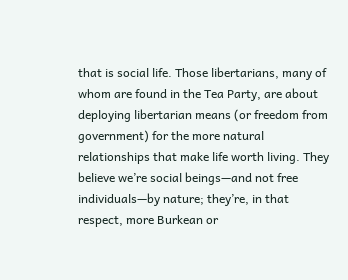that is social life. Those libertarians, many of whom are found in the Tea Party, are about deploying libertarian means (or freedom from government) for the more natural relationships that make life worth living. They believe we’re social beings—and not free individuals—by nature; they’re, in that respect, more Burkean or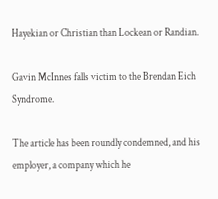Hayekian or Christian than Lockean or Randian.

Gavin McInnes falls victim to the Brendan Eich Syndrome.

The article has been roundly condemned, and his employer, a company which he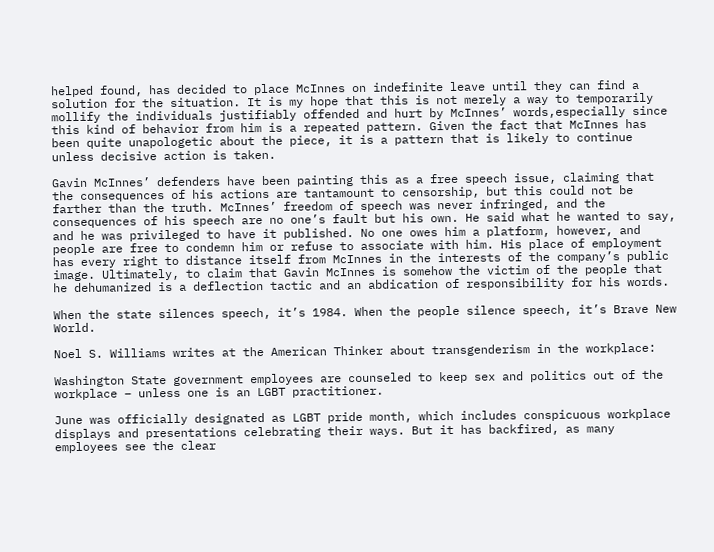helped found, has decided to place McInnes on indefinite leave until they can find a solution for the situation. It is my hope that this is not merely a way to temporarily mollify the individuals justifiably offended and hurt by McInnes’ words,especially since this kind of behavior from him is a repeated pattern. Given the fact that McInnes has been quite unapologetic about the piece, it is a pattern that is likely to continue unless decisive action is taken.

Gavin McInnes’ defenders have been painting this as a free speech issue, claiming that the consequences of his actions are tantamount to censorship, but this could not be farther than the truth. McInnes’ freedom of speech was never infringed, and the consequences of his speech are no one’s fault but his own. He said what he wanted to say, and he was privileged to have it published. No one owes him a platform, however, and people are free to condemn him or refuse to associate with him. His place of employment has every right to distance itself from McInnes in the interests of the company’s public image. Ultimately, to claim that Gavin McInnes is somehow the victim of the people that he dehumanized is a deflection tactic and an abdication of responsibility for his words.

When the state silences speech, it’s 1984. When the people silence speech, it’s Brave New World.

Noel S. Williams writes at the American Thinker about transgenderism in the workplace:

Washington State government employees are counseled to keep sex and politics out of the workplace – unless one is an LGBT practitioner.

June was officially designated as LGBT pride month, which includes conspicuous workplace displays and presentations celebrating their ways. But it has backfired, as many employees see the clear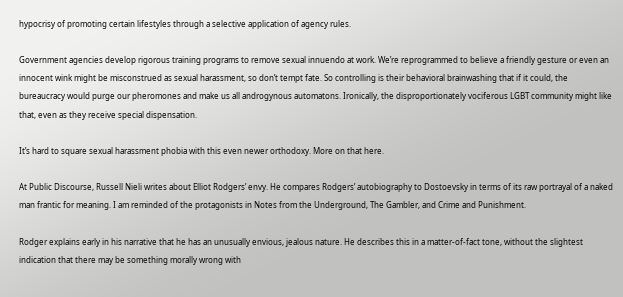hypocrisy of promoting certain lifestyles through a selective application of agency rules.

Government agencies develop rigorous training programs to remove sexual innuendo at work. We’re reprogrammed to believe a friendly gesture or even an innocent wink might be misconstrued as sexual harassment, so don’t tempt fate. So controlling is their behavioral brainwashing that if it could, the bureaucracy would purge our pheromones and make us all androgynous automatons. Ironically, the disproportionately vociferous LGBT community might like that, even as they receive special dispensation.

It’s hard to square sexual harassment phobia with this even newer orthodoxy. More on that here.

At Public Discourse, Russell Nieli writes about Elliot Rodgers’ envy. He compares Rodgers’ autobiography to Dostoevsky in terms of its raw portrayal of a naked man frantic for meaning. I am reminded of the protagonists in Notes from the Underground, The Gambler, and Crime and Punishment.

Rodger explains early in his narrative that he has an unusually envious, jealous nature. He describes this in a matter-of-fact tone, without the slightest indication that there may be something morally wrong with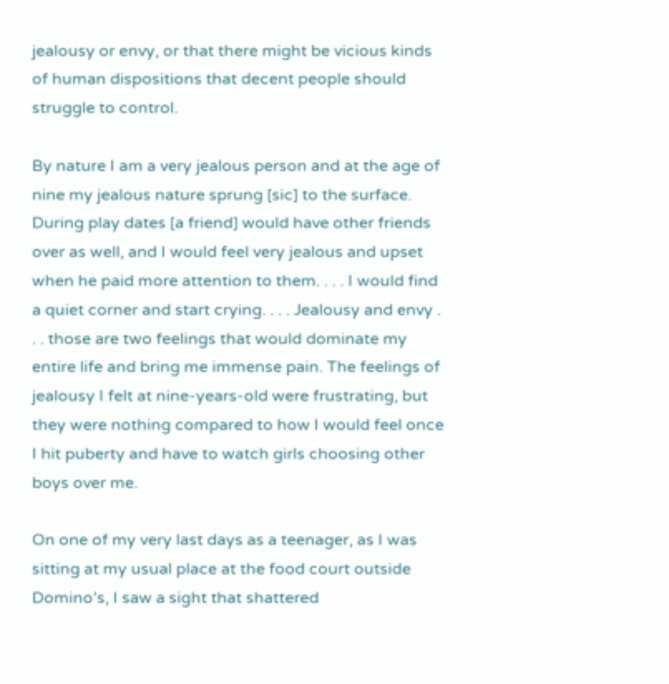jealousy or envy, or that there might be vicious kinds of human dispositions that decent people should struggle to control.

By nature I am a very jealous person and at the age of nine my jealous nature sprung [sic] to the surface. During play dates [a friend] would have other friends over as well, and I would feel very jealous and upset when he paid more attention to them. . . . I would find a quiet corner and start crying. . . . Jealousy and envy . . . those are two feelings that would dominate my entire life and bring me immense pain. The feelings of jealousy I felt at nine-years-old were frustrating, but they were nothing compared to how I would feel once I hit puberty and have to watch girls choosing other boys over me.

On one of my very last days as a teenager, as I was sitting at my usual place at the food court outside Domino’s, I saw a sight that shattered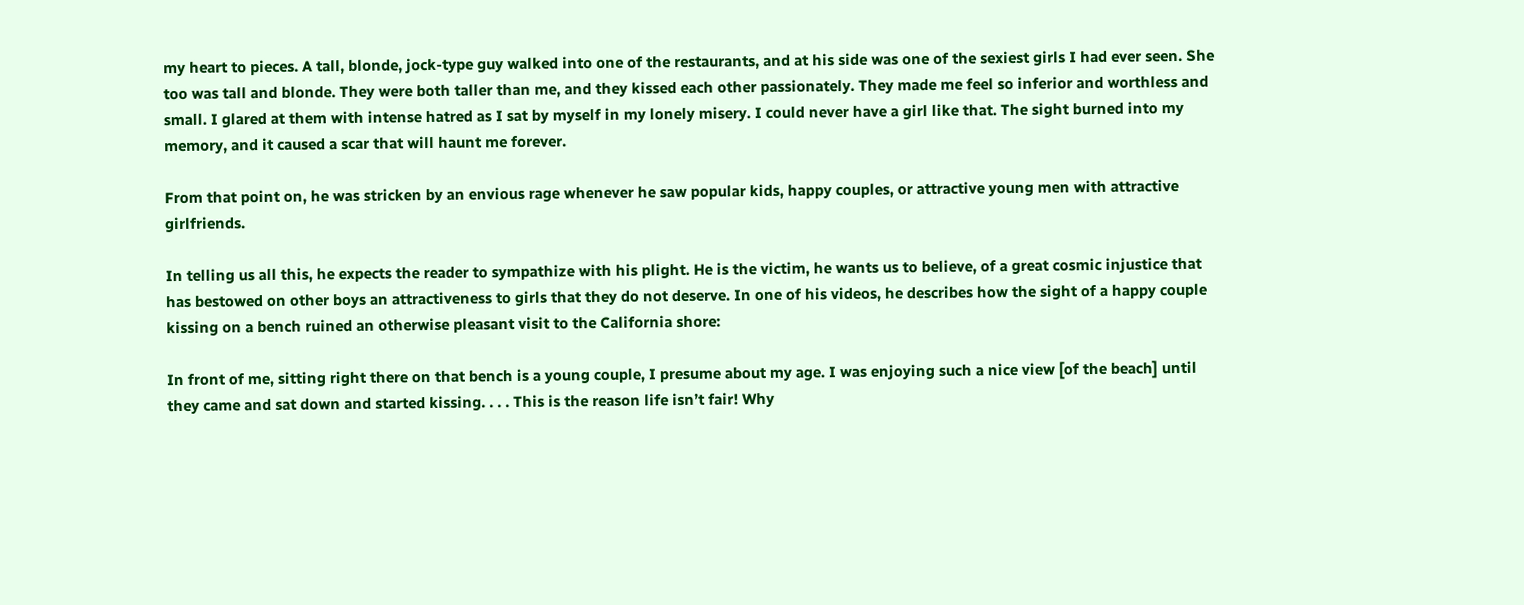my heart to pieces. A tall, blonde, jock-type guy walked into one of the restaurants, and at his side was one of the sexiest girls I had ever seen. She too was tall and blonde. They were both taller than me, and they kissed each other passionately. They made me feel so inferior and worthless and small. I glared at them with intense hatred as I sat by myself in my lonely misery. I could never have a girl like that. The sight burned into my memory, and it caused a scar that will haunt me forever.

From that point on, he was stricken by an envious rage whenever he saw popular kids, happy couples, or attractive young men with attractive girlfriends.

In telling us all this, he expects the reader to sympathize with his plight. He is the victim, he wants us to believe, of a great cosmic injustice that has bestowed on other boys an attractiveness to girls that they do not deserve. In one of his videos, he describes how the sight of a happy couple kissing on a bench ruined an otherwise pleasant visit to the California shore:

In front of me, sitting right there on that bench is a young couple, I presume about my age. I was enjoying such a nice view [of the beach] until they came and sat down and started kissing. . . . This is the reason life isn’t fair! Why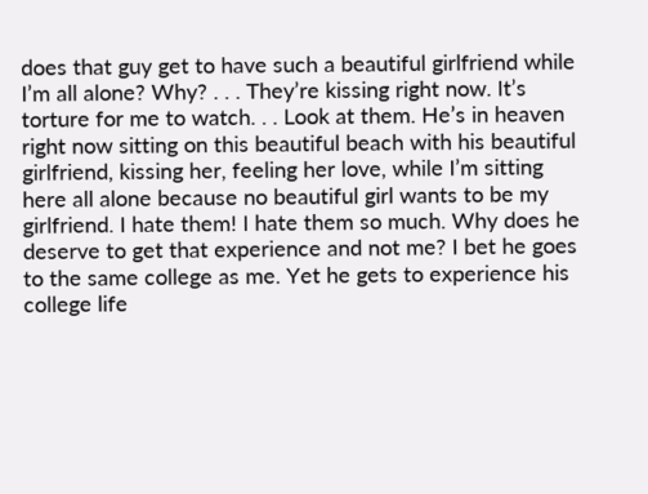does that guy get to have such a beautiful girlfriend while I’m all alone? Why? . . . They’re kissing right now. It’s torture for me to watch. . . Look at them. He’s in heaven right now sitting on this beautiful beach with his beautiful girlfriend, kissing her, feeling her love, while I’m sitting here all alone because no beautiful girl wants to be my girlfriend. I hate them! I hate them so much. Why does he deserve to get that experience and not me? I bet he goes to the same college as me. Yet he gets to experience his college life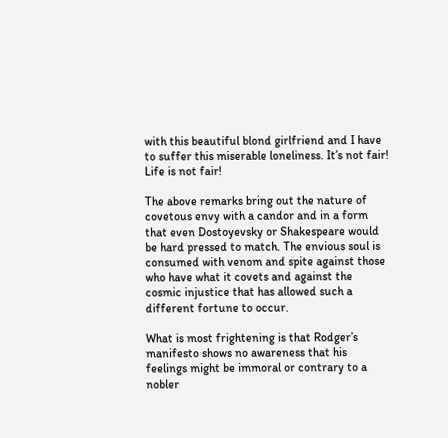with this beautiful blond girlfriend and I have to suffer this miserable loneliness. It’s not fair! Life is not fair!

The above remarks bring out the nature of covetous envy with a candor and in a form that even Dostoyevsky or Shakespeare would be hard pressed to match. The envious soul is consumed with venom and spite against those who have what it covets and against the cosmic injustice that has allowed such a different fortune to occur.

What is most frightening is that Rodger’s manifesto shows no awareness that his feelings might be immoral or contrary to a nobler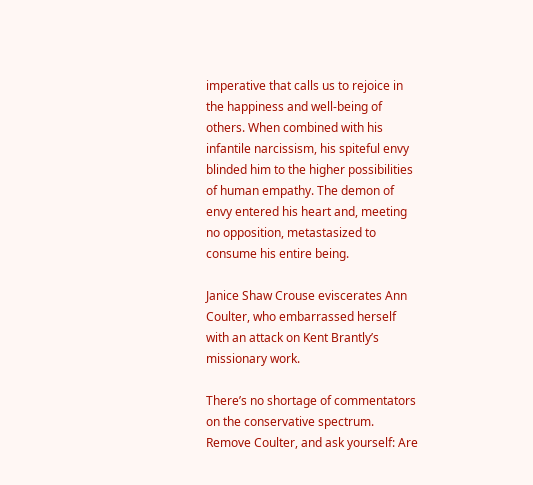imperative that calls us to rejoice in the happiness and well-being of others. When combined with his infantile narcissism, his spiteful envy blinded him to the higher possibilities of human empathy. The demon of envy entered his heart and, meeting no opposition, metastasized to consume his entire being.

Janice Shaw Crouse eviscerates Ann Coulter, who embarrassed herself with an attack on Kent Brantly’s missionary work.

There’s no shortage of commentators on the conservative spectrum. Remove Coulter, and ask yourself: Are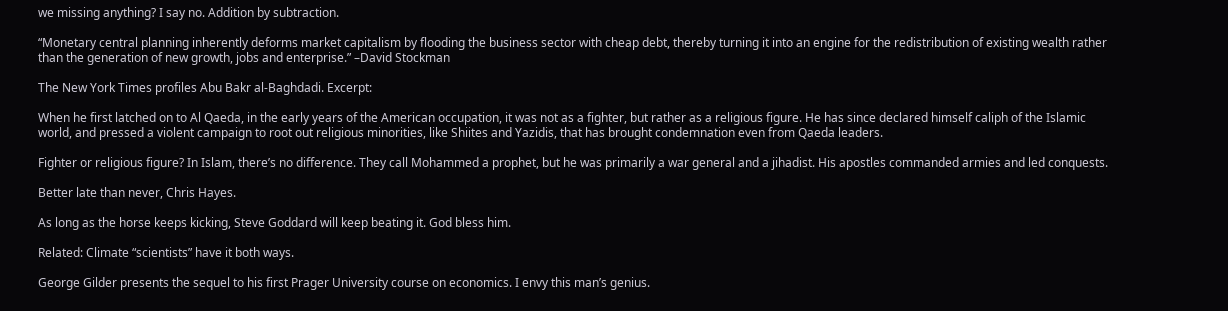we missing anything? I say no. Addition by subtraction.

“Monetary central planning inherently deforms market capitalism by flooding the business sector with cheap debt, thereby turning it into an engine for the redistribution of existing wealth rather than the generation of new growth, jobs and enterprise.” –David Stockman

The New York Times profiles Abu Bakr al-Baghdadi. Excerpt:

When he first latched on to Al Qaeda, in the early years of the American occupation, it was not as a fighter, but rather as a religious figure. He has since declared himself caliph of the Islamic world, and pressed a violent campaign to root out religious minorities, like Shiites and Yazidis, that has brought condemnation even from Qaeda leaders.

Fighter or religious figure? In Islam, there’s no difference. They call Mohammed a prophet, but he was primarily a war general and a jihadist. His apostles commanded armies and led conquests.

Better late than never, Chris Hayes.

As long as the horse keeps kicking, Steve Goddard will keep beating it. God bless him.

Related: Climate “scientists” have it both ways.

George Gilder presents the sequel to his first Prager University course on economics. I envy this man’s genius.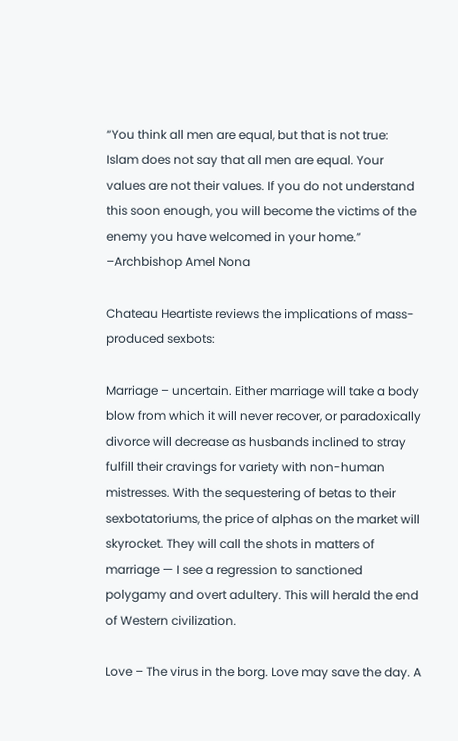“You think all men are equal, but that is not true: Islam does not say that all men are equal. Your values are not their values. If you do not understand this soon enough, you will become the victims of the enemy you have welcomed in your home.” –Archbishop Amel Nona

Chateau Heartiste reviews the implications of mass-produced sexbots:

Marriage – uncertain. Either marriage will take a body blow from which it will never recover, or paradoxically divorce will decrease as husbands inclined to stray fulfill their cravings for variety with non-human mistresses. With the sequestering of betas to their sexbotatoriums, the price of alphas on the market will skyrocket. They will call the shots in matters of marriage — I see a regression to sanctioned polygamy and overt adultery. This will herald the end of Western civilization.

Love – The virus in the borg. Love may save the day. A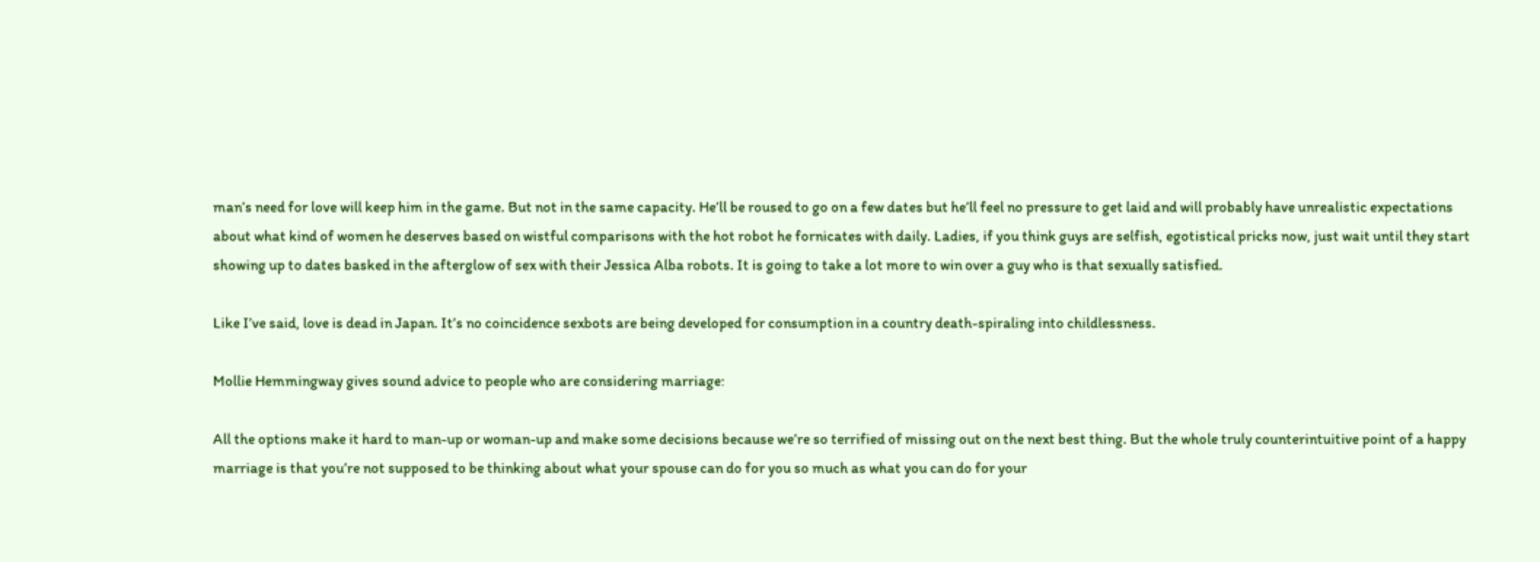man’s need for love will keep him in the game. But not in the same capacity. He’ll be roused to go on a few dates but he’ll feel no pressure to get laid and will probably have unrealistic expectations about what kind of women he deserves based on wistful comparisons with the hot robot he fornicates with daily. Ladies, if you think guys are selfish, egotistical pricks now, just wait until they start showing up to dates basked in the afterglow of sex with their Jessica Alba robots. It is going to take a lot more to win over a guy who is that sexually satisfied.

Like I’ve said, love is dead in Japan. It’s no coincidence sexbots are being developed for consumption in a country death-spiraling into childlessness.

Mollie Hemmingway gives sound advice to people who are considering marriage:

All the options make it hard to man-up or woman-up and make some decisions because we’re so terrified of missing out on the next best thing. But the whole truly counterintuitive point of a happy marriage is that you’re not supposed to be thinking about what your spouse can do for you so much as what you can do for your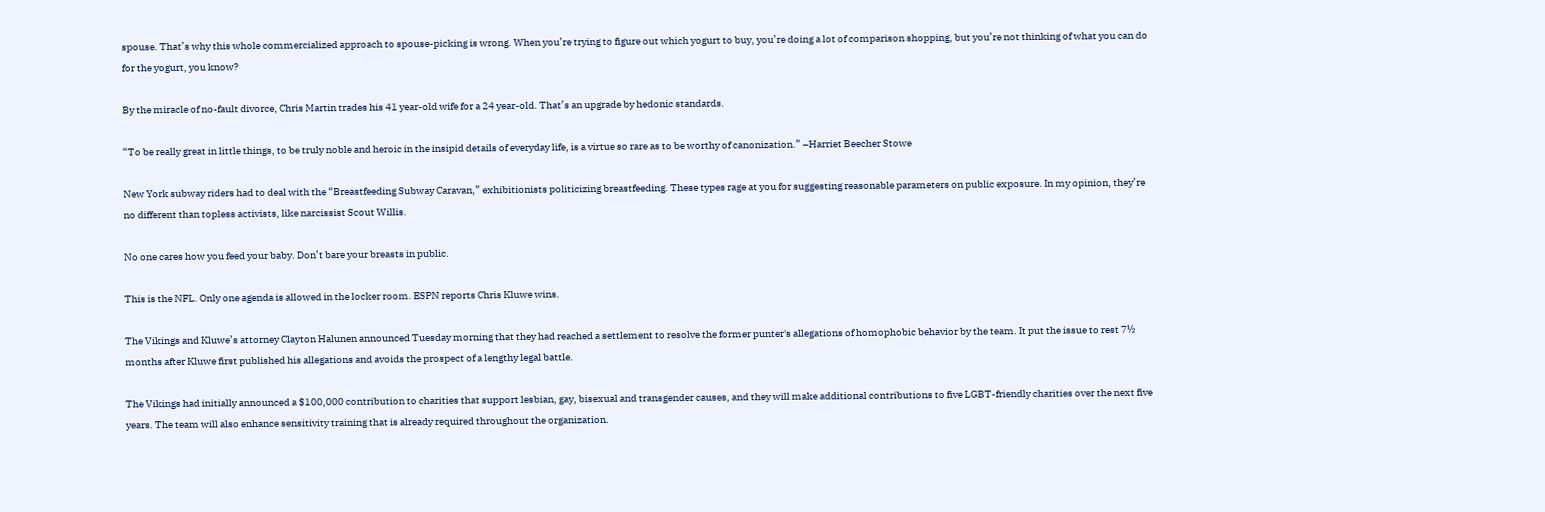spouse. That’s why this whole commercialized approach to spouse-picking is wrong. When you’re trying to figure out which yogurt to buy, you’re doing a lot of comparison shopping, but you’re not thinking of what you can do for the yogurt, you know?

By the miracle of no-fault divorce, Chris Martin trades his 41 year-old wife for a 24 year-old. That’s an upgrade by hedonic standards.

“To be really great in little things, to be truly noble and heroic in the insipid details of everyday life, is a virtue so rare as to be worthy of canonization.” –Harriet Beecher Stowe

New York subway riders had to deal with the “Breastfeeding Subway Caravan,” exhibitionists politicizing breastfeeding. These types rage at you for suggesting reasonable parameters on public exposure. In my opinion, they’re no different than topless activists, like narcissist Scout Willis.

No one cares how you feed your baby. Don’t bare your breasts in public.

This is the NFL. Only one agenda is allowed in the locker room. ESPN reports Chris Kluwe wins.

The Vikings and Kluwe’s attorney Clayton Halunen announced Tuesday morning that they had reached a settlement to resolve the former punter's allegations of homophobic behavior by the team. It put the issue to rest 7½ months after Kluwe first published his allegations and avoids the prospect of a lengthy legal battle.

The Vikings had initially announced a $100,000 contribution to charities that support lesbian, gay, bisexual and transgender causes, and they will make additional contributions to five LGBT-friendly charities over the next five years. The team will also enhance sensitivity training that is already required throughout the organization.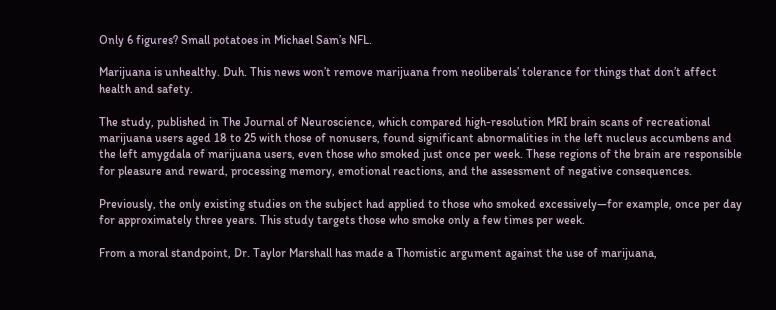Only 6 figures? Small potatoes in Michael Sam’s NFL.

Marijuana is unhealthy. Duh. This news won’t remove marijuana from neoliberals’ tolerance for things that don’t affect health and safety.

The study, published in The Journal of Neuroscience, which compared high-resolution MRI brain scans of recreational marijuana users aged 18 to 25 with those of nonusers, found significant abnormalities in the left nucleus accumbens and the left amygdala of marijuana users, even those who smoked just once per week. These regions of the brain are responsible for pleasure and reward, processing memory, emotional reactions, and the assessment of negative consequences.

Previously, the only existing studies on the subject had applied to those who smoked excessively—for example, once per day for approximately three years. This study targets those who smoke only a few times per week.

From a moral standpoint, Dr. Taylor Marshall has made a Thomistic argument against the use of marijuana,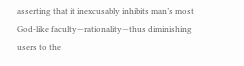asserting that it inexcusably inhibits man’s most God-like faculty—rationality—thus diminishing users to the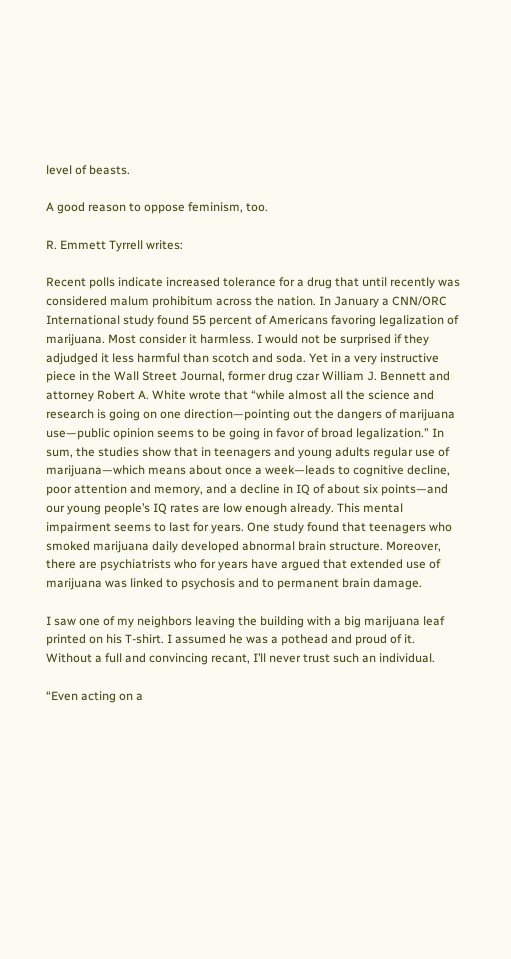level of beasts.

A good reason to oppose feminism, too.

R. Emmett Tyrrell writes:

Recent polls indicate increased tolerance for a drug that until recently was considered malum prohibitum across the nation. In January a CNN/ORC International study found 55 percent of Americans favoring legalization of marijuana. Most consider it harmless. I would not be surprised if they adjudged it less harmful than scotch and soda. Yet in a very instructive piece in the Wall Street Journal, former drug czar William J. Bennett and attorney Robert A. White wrote that “while almost all the science and research is going on one direction—pointing out the dangers of marijuana use—public opinion seems to be going in favor of broad legalization.” In sum, the studies show that in teenagers and young adults regular use of marijuana—which means about once a week—leads to cognitive decline, poor attention and memory, and a decline in IQ of about six points—and our young people’s IQ rates are low enough already. This mental impairment seems to last for years. One study found that teenagers who smoked marijuana daily developed abnormal brain structure. Moreover, there are psychiatrists who for years have argued that extended use of marijuana was linked to psychosis and to permanent brain damage.

I saw one of my neighbors leaving the building with a big marijuana leaf printed on his T-shirt. I assumed he was a pothead and proud of it. Without a full and convincing recant, I’ll never trust such an individual.

“Even acting on a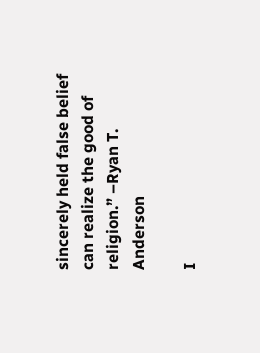sincerely held false belief can realize the good of religion.” –Ryan T. Anderson

I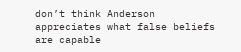don’t think Anderson appreciates what false beliefs are capable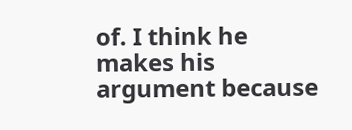of. I think he makes his argument because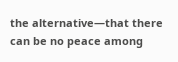the alternative—that there can be no peace among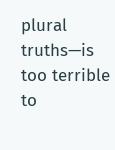plural truths—is too terrible to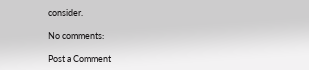consider.

No comments:

Post a Comment